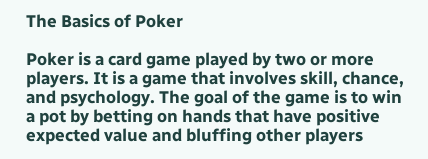The Basics of Poker

Poker is a card game played by two or more players. It is a game that involves skill, chance, and psychology. The goal of the game is to win a pot by betting on hands that have positive expected value and bluffing other players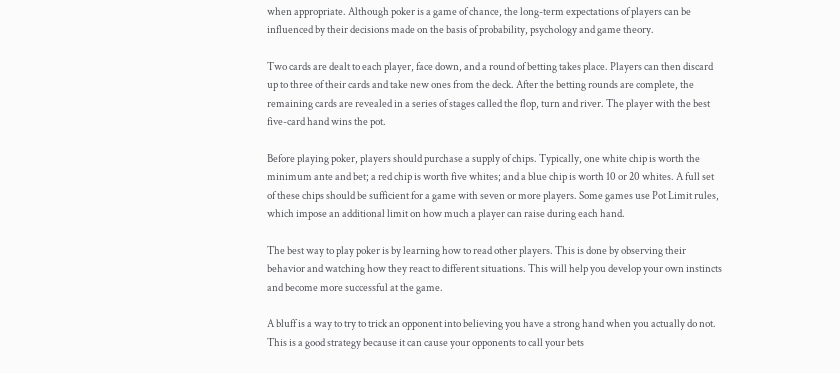when appropriate. Although poker is a game of chance, the long-term expectations of players can be influenced by their decisions made on the basis of probability, psychology and game theory.

Two cards are dealt to each player, face down, and a round of betting takes place. Players can then discard up to three of their cards and take new ones from the deck. After the betting rounds are complete, the remaining cards are revealed in a series of stages called the flop, turn and river. The player with the best five-card hand wins the pot.

Before playing poker, players should purchase a supply of chips. Typically, one white chip is worth the minimum ante and bet; a red chip is worth five whites; and a blue chip is worth 10 or 20 whites. A full set of these chips should be sufficient for a game with seven or more players. Some games use Pot Limit rules, which impose an additional limit on how much a player can raise during each hand.

The best way to play poker is by learning how to read other players. This is done by observing their behavior and watching how they react to different situations. This will help you develop your own instincts and become more successful at the game.

A bluff is a way to try to trick an opponent into believing you have a strong hand when you actually do not. This is a good strategy because it can cause your opponents to call your bets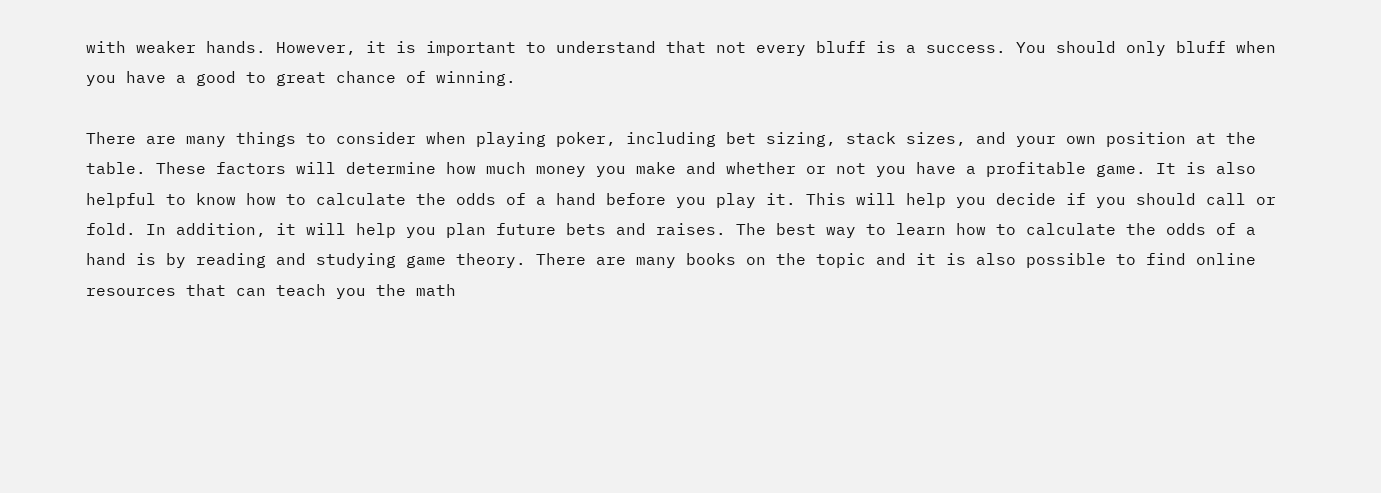with weaker hands. However, it is important to understand that not every bluff is a success. You should only bluff when you have a good to great chance of winning.

There are many things to consider when playing poker, including bet sizing, stack sizes, and your own position at the table. These factors will determine how much money you make and whether or not you have a profitable game. It is also helpful to know how to calculate the odds of a hand before you play it. This will help you decide if you should call or fold. In addition, it will help you plan future bets and raises. The best way to learn how to calculate the odds of a hand is by reading and studying game theory. There are many books on the topic and it is also possible to find online resources that can teach you the math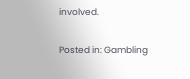involved.

Posted in: Gambling